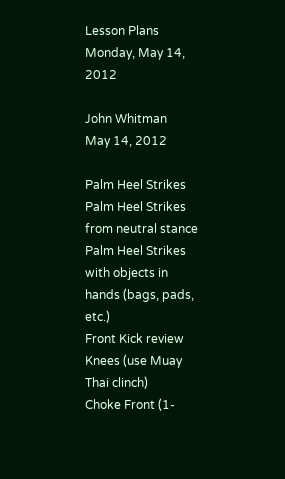Lesson Plans Monday, May 14, 2012

John Whitman
May 14, 2012

Palm Heel Strikes
Palm Heel Strikes from neutral stance
Palm Heel Strikes with objects in hands (bags, pads, etc.)
Front Kick review
Knees (use Muay Thai clinch)
Choke Front (1-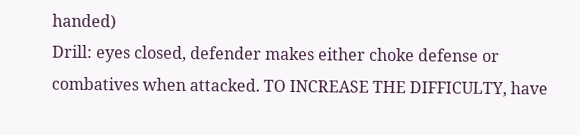handed)
Drill: eyes closed, defender makes either choke defense or combatives when attacked. TO INCREASE THE DIFFICULTY, have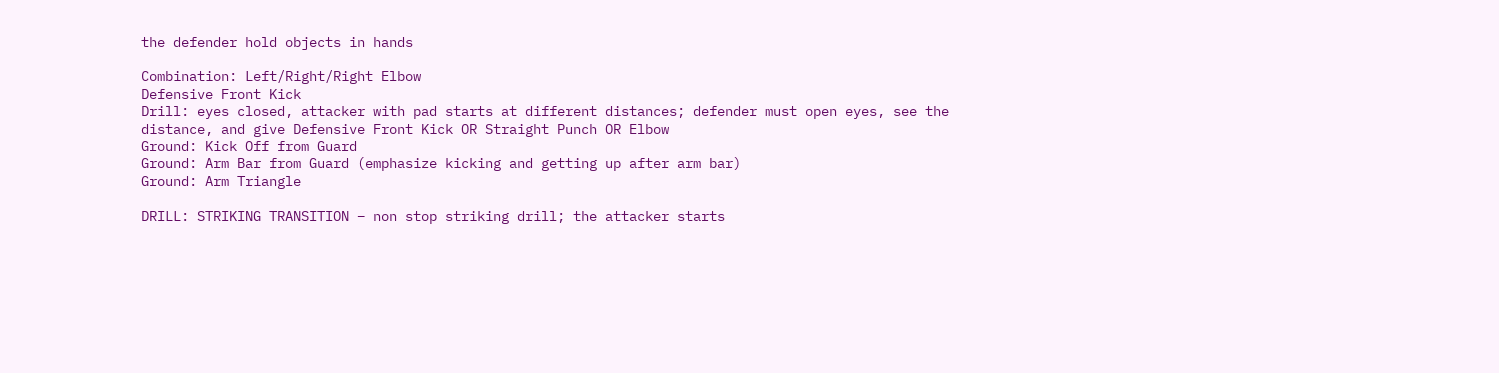the defender hold objects in hands

Combination: Left/Right/Right Elbow
Defensive Front Kick
Drill: eyes closed, attacker with pad starts at different distances; defender must open eyes, see the distance, and give Defensive Front Kick OR Straight Punch OR Elbow
Ground: Kick Off from Guard
Ground: Arm Bar from Guard (emphasize kicking and getting up after arm bar)
Ground: Arm Triangle

DRILL: STRIKING TRANSITION – non stop striking drill; the attacker starts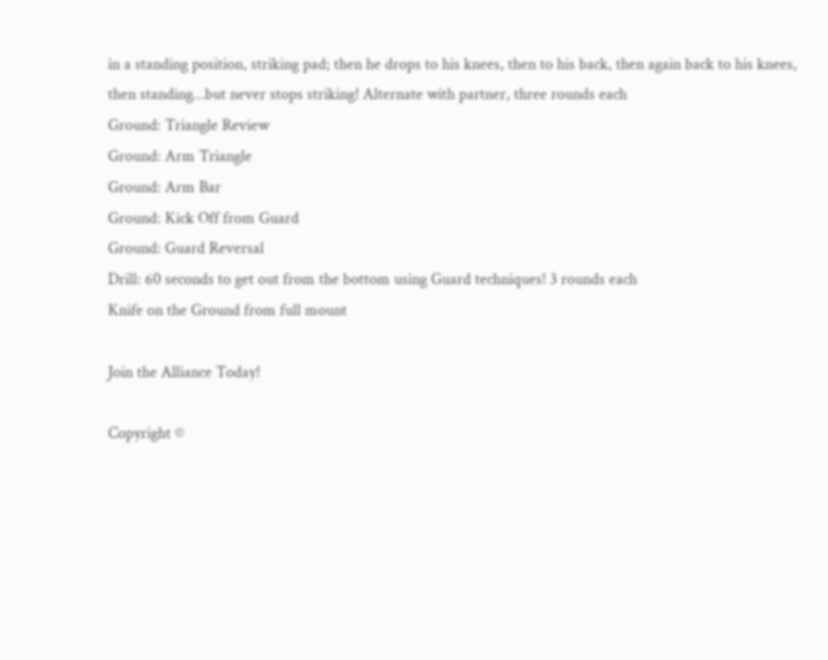in a standing position, striking pad; then he drops to his knees, then to his back, then again back to his knees, then standing…but never stops striking! Alternate with partner, three rounds each
Ground: Triangle Review
Ground: Arm Triangle
Ground: Arm Bar
Ground: Kick Off from Guard
Ground: Guard Reversal
Drill: 60 seconds to get out from the bottom using Guard techniques! 3 rounds each
Knife on the Ground from full mount

Join the Alliance Today!

Copyright ©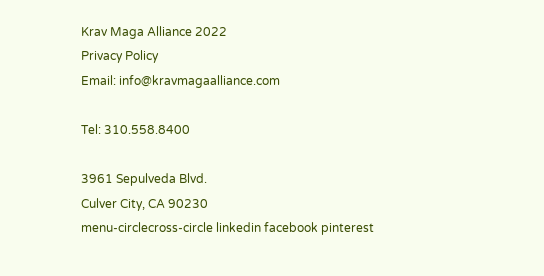Krav Maga Alliance 2022
Privacy Policy
Email: info@kravmagaalliance.com

Tel: 310.558.8400

3961 Sepulveda Blvd.
Culver City, CA 90230
menu-circlecross-circle linkedin facebook pinterest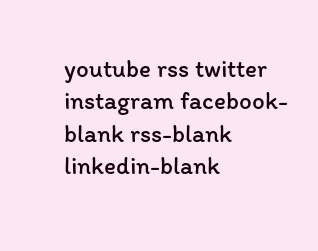youtube rss twitter instagram facebook-blank rss-blank linkedin-blank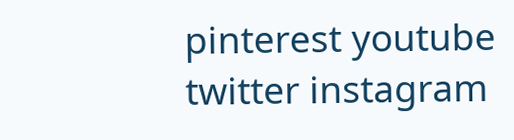pinterest youtube twitter instagram